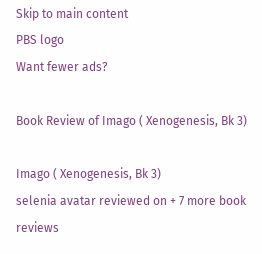Skip to main content
PBS logo
Want fewer ads?

Book Review of Imago ( Xenogenesis, Bk 3)

Imago ( Xenogenesis, Bk 3)
selenia avatar reviewed on + 7 more book reviews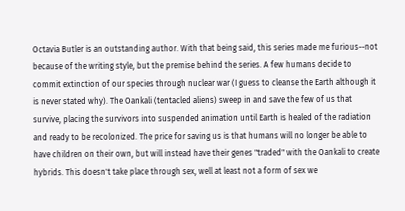Octavia Butler is an outstanding author. With that being said, this series made me furious--not because of the writing style, but the premise behind the series. A few humans decide to commit extinction of our species through nuclear war (I guess to cleanse the Earth although it is never stated why). The Oankali (tentacled aliens) sweep in and save the few of us that survive, placing the survivors into suspended animation until Earth is healed of the radiation and ready to be recolonized. The price for saving us is that humans will no longer be able to have children on their own, but will instead have their genes "traded" with the Oankali to create hybrids. This doesn't take place through sex, well at least not a form of sex we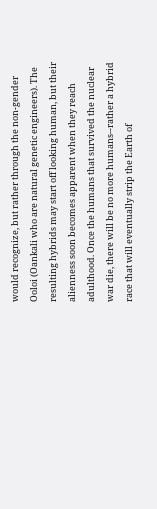would recognize, but rather through the non-gender Ooloi (Oankali who are natural genetic engineers). The resulting hybrids may start off looking human, but their alienness soon becomes apparent when they reach adulthood. Once the humans that survived the nuclear war die, there will be no more humans--rather a hybrid race that will eventually strip the Earth of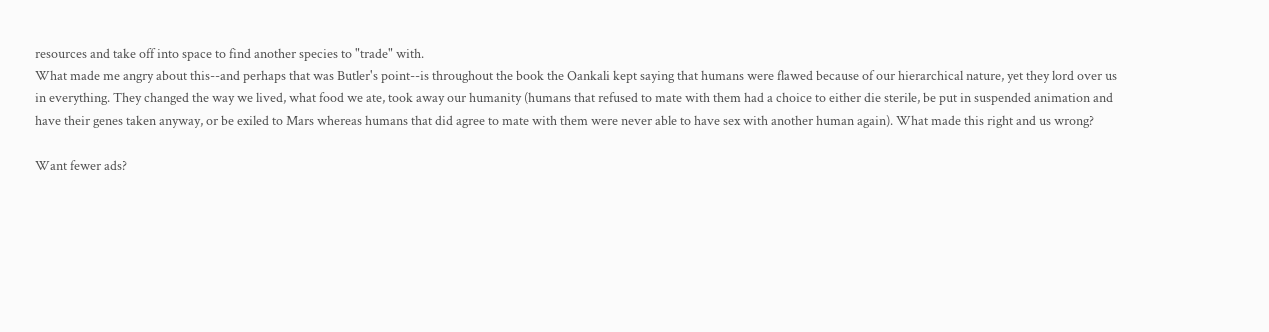resources and take off into space to find another species to "trade" with.
What made me angry about this--and perhaps that was Butler's point--is throughout the book the Oankali kept saying that humans were flawed because of our hierarchical nature, yet they lord over us in everything. They changed the way we lived, what food we ate, took away our humanity (humans that refused to mate with them had a choice to either die sterile, be put in suspended animation and have their genes taken anyway, or be exiled to Mars whereas humans that did agree to mate with them were never able to have sex with another human again). What made this right and us wrong?

Want fewer ads?